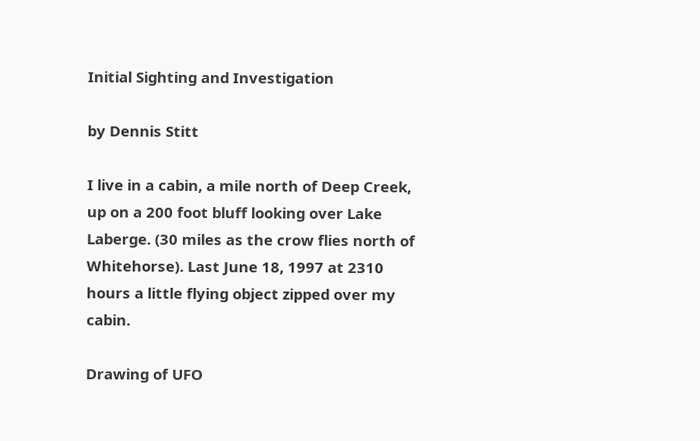Initial Sighting and Investigation

by Dennis Stitt

I live in a cabin, a mile north of Deep Creek, up on a 200 foot bluff looking over Lake Laberge. (30 miles as the crow flies north of Whitehorse). Last June 18, 1997 at 2310 hours a little flying object zipped over my cabin.

Drawing of UFO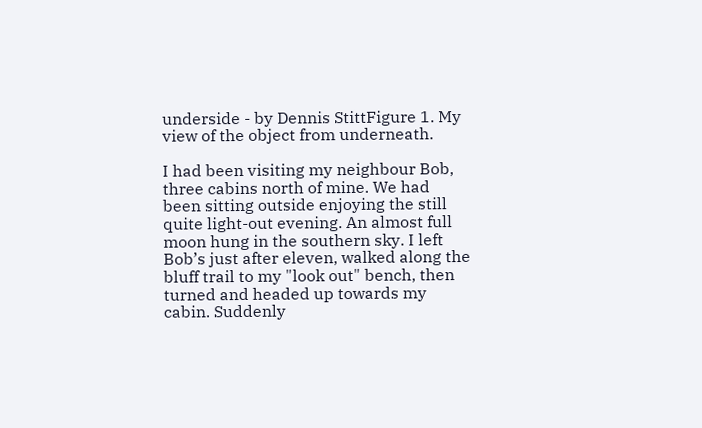underside - by Dennis StittFigure 1. My view of the object from underneath.

I had been visiting my neighbour Bob, three cabins north of mine. We had been sitting outside enjoying the still quite light-out evening. An almost full moon hung in the southern sky. I left Bob’s just after eleven, walked along the bluff trail to my "look out" bench, then turned and headed up towards my cabin. Suddenly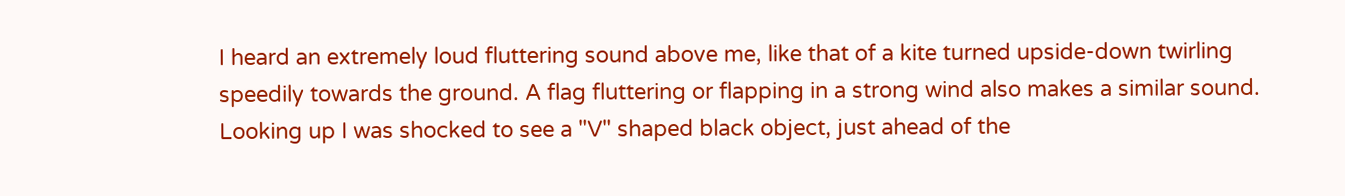I heard an extremely loud fluttering sound above me, like that of a kite turned upside-down twirling speedily towards the ground. A flag fluttering or flapping in a strong wind also makes a similar sound. Looking up I was shocked to see a "V" shaped black object, just ahead of the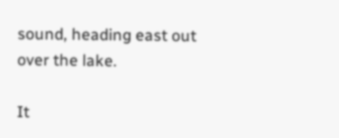sound, heading east out over the lake.

It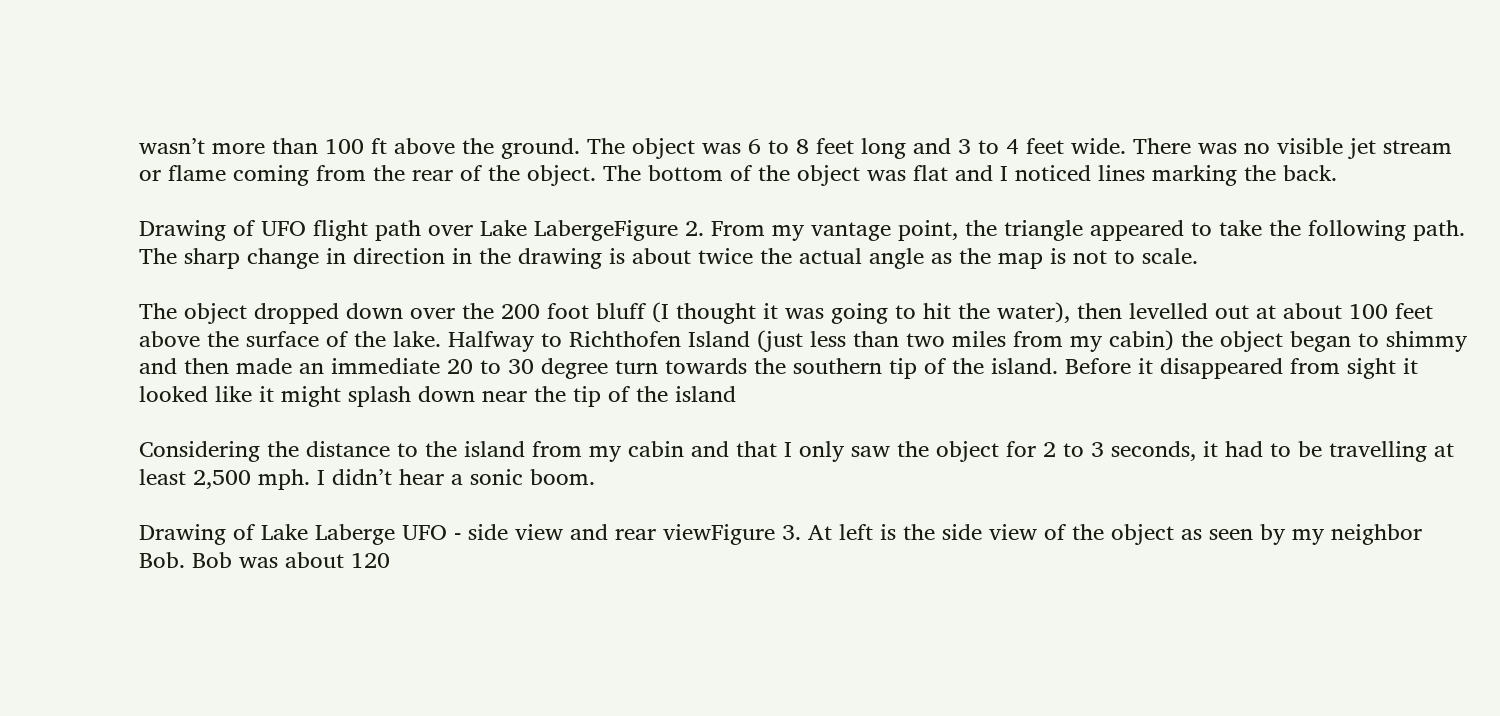wasn’t more than 100 ft above the ground. The object was 6 to 8 feet long and 3 to 4 feet wide. There was no visible jet stream or flame coming from the rear of the object. The bottom of the object was flat and I noticed lines marking the back.

Drawing of UFO flight path over Lake LabergeFigure 2. From my vantage point, the triangle appeared to take the following path. The sharp change in direction in the drawing is about twice the actual angle as the map is not to scale.

The object dropped down over the 200 foot bluff (I thought it was going to hit the water), then levelled out at about 100 feet above the surface of the lake. Halfway to Richthofen Island (just less than two miles from my cabin) the object began to shimmy and then made an immediate 20 to 30 degree turn towards the southern tip of the island. Before it disappeared from sight it looked like it might splash down near the tip of the island

Considering the distance to the island from my cabin and that I only saw the object for 2 to 3 seconds, it had to be travelling at least 2,500 mph. I didn’t hear a sonic boom.

Drawing of Lake Laberge UFO - side view and rear viewFigure 3. At left is the side view of the object as seen by my neighbor Bob. Bob was about 120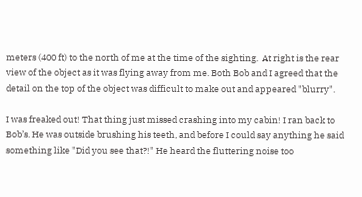meters (400 ft) to the north of me at the time of the sighting.  At right is the rear view of the object as it was flying away from me. Both Bob and I agreed that the detail on the top of the object was difficult to make out and appeared "blurry".

I was freaked out! That thing just missed crashing into my cabin! I ran back to Bob’s. He was outside brushing his teeth, and before I could say anything he said something like "Did you see that?!" He heard the fluttering noise too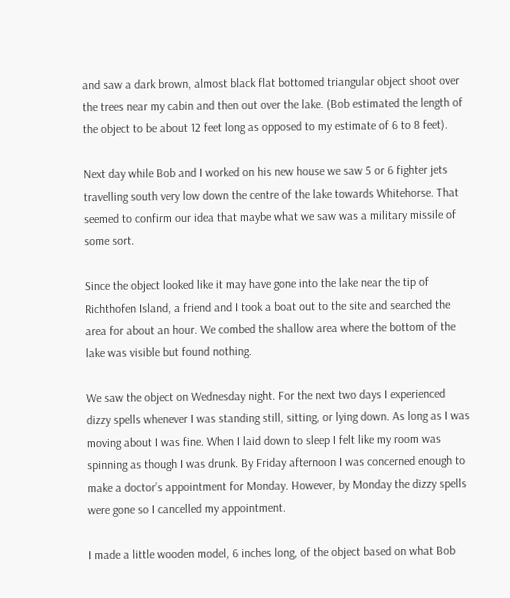and saw a dark brown, almost black flat bottomed triangular object shoot over the trees near my cabin and then out over the lake. (Bob estimated the length of the object to be about 12 feet long as opposed to my estimate of 6 to 8 feet).

Next day while Bob and I worked on his new house we saw 5 or 6 fighter jets travelling south very low down the centre of the lake towards Whitehorse. That seemed to confirm our idea that maybe what we saw was a military missile of some sort.

Since the object looked like it may have gone into the lake near the tip of Richthofen Island, a friend and I took a boat out to the site and searched the area for about an hour. We combed the shallow area where the bottom of the lake was visible but found nothing.

We saw the object on Wednesday night. For the next two days I experienced dizzy spells whenever I was standing still, sitting, or lying down. As long as I was moving about I was fine. When I laid down to sleep I felt like my room was spinning as though I was drunk. By Friday afternoon I was concerned enough to make a doctor’s appointment for Monday. However, by Monday the dizzy spells were gone so I cancelled my appointment.

I made a little wooden model, 6 inches long, of the object based on what Bob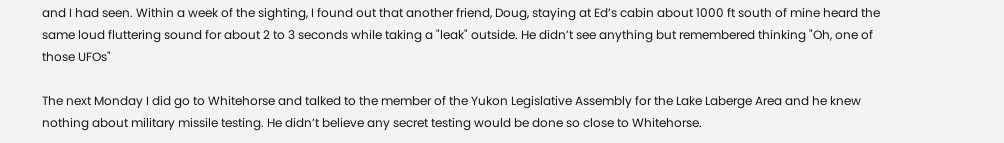and I had seen. Within a week of the sighting, I found out that another friend, Doug, staying at Ed’s cabin about 1000 ft south of mine heard the same loud fluttering sound for about 2 to 3 seconds while taking a "leak" outside. He didn’t see anything but remembered thinking "Oh, one of those UFOs"

The next Monday I did go to Whitehorse and talked to the member of the Yukon Legislative Assembly for the Lake Laberge Area and he knew nothing about military missile testing. He didn’t believe any secret testing would be done so close to Whitehorse.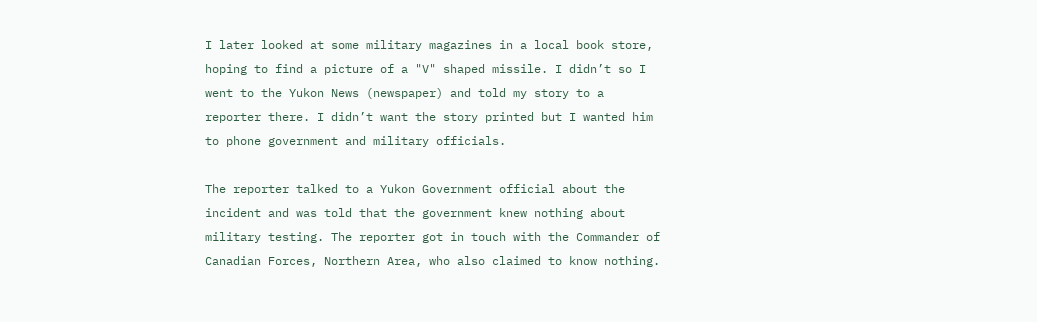I later looked at some military magazines in a local book store, hoping to find a picture of a "V" shaped missile. I didn’t so I went to the Yukon News (newspaper) and told my story to a reporter there. I didn’t want the story printed but I wanted him to phone government and military officials.

The reporter talked to a Yukon Government official about the incident and was told that the government knew nothing about military testing. The reporter got in touch with the Commander of Canadian Forces, Northern Area, who also claimed to know nothing.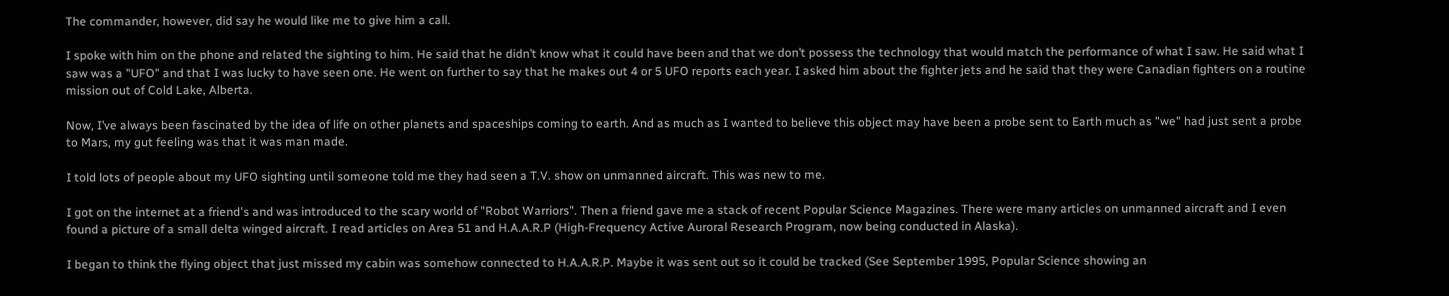The commander, however, did say he would like me to give him a call.

I spoke with him on the phone and related the sighting to him. He said that he didn’t know what it could have been and that we don’t possess the technology that would match the performance of what I saw. He said what I saw was a "UFO" and that I was lucky to have seen one. He went on further to say that he makes out 4 or 5 UFO reports each year. I asked him about the fighter jets and he said that they were Canadian fighters on a routine mission out of Cold Lake, Alberta.

Now, I’ve always been fascinated by the idea of life on other planets and spaceships coming to earth. And as much as I wanted to believe this object may have been a probe sent to Earth much as "we" had just sent a probe to Mars, my gut feeling was that it was man made.

I told lots of people about my UFO sighting until someone told me they had seen a T.V. show on unmanned aircraft. This was new to me.

I got on the internet at a friend's and was introduced to the scary world of "Robot Warriors". Then a friend gave me a stack of recent Popular Science Magazines. There were many articles on unmanned aircraft and I even found a picture of a small delta winged aircraft. I read articles on Area 51 and H.A.A.R.P (High-Frequency Active Auroral Research Program, now being conducted in Alaska).

I began to think the flying object that just missed my cabin was somehow connected to H.A.A.R.P. Maybe it was sent out so it could be tracked (See September 1995, Popular Science showing an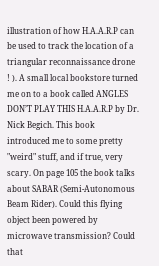illustration of how H.A.A.R.P can be used to track the location of a triangular reconnaissance drone ! ). A small local bookstore turned me on to a book called ANGLES DON’T PLAY THIS H.A.A.R.P by Dr. Nick Begich. This book introduced me to some pretty "weird" stuff, and if true, very scary. On page 105 the book talks about SABAR (Semi-Autonomous Beam Rider). Could this flying object been powered by microwave transmission? Could that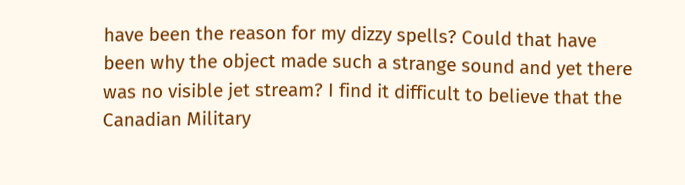have been the reason for my dizzy spells? Could that have been why the object made such a strange sound and yet there was no visible jet stream? I find it difficult to believe that the Canadian Military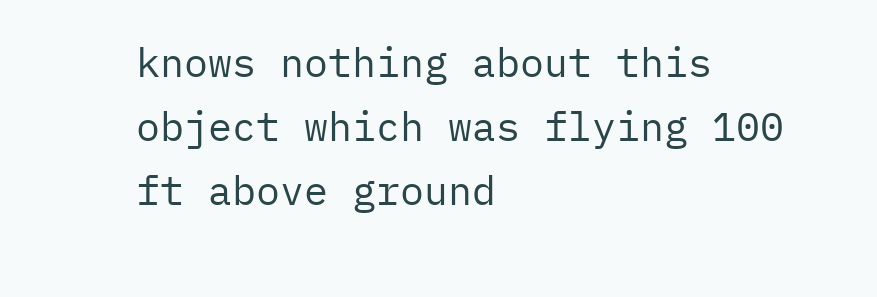knows nothing about this object which was flying 100 ft above ground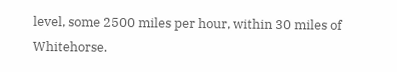level, some 2500 miles per hour, within 30 miles of Whitehorse.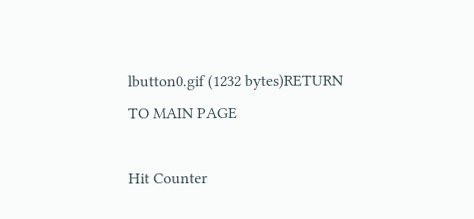lbutton0.gif (1232 bytes)RETURN TO MAIN PAGE

Hit Counter